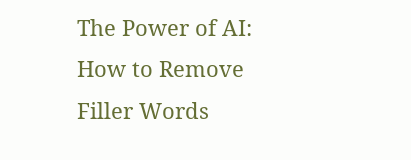The Power of AI: How to Remove Filler Words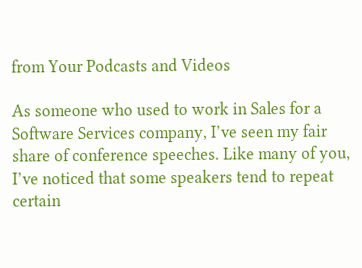from Your Podcasts and Videos

As someone who used to work in Sales for a Software Services company, I’ve seen my fair share of conference speeches. Like many of you, I’ve noticed that some speakers tend to repeat certain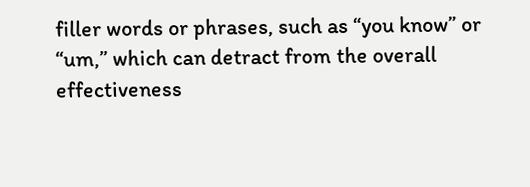filler words or phrases, such as “you know” or “um,” which can detract from the overall effectiveness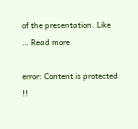of the presentation. Like … Read more

error: Content is protected !!